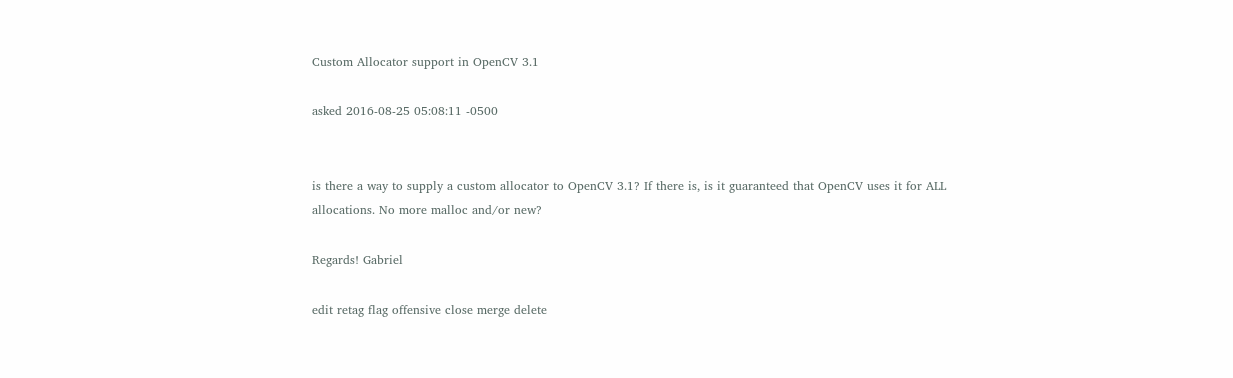Custom Allocator support in OpenCV 3.1

asked 2016-08-25 05:08:11 -0500


is there a way to supply a custom allocator to OpenCV 3.1? If there is, is it guaranteed that OpenCV uses it for ALL allocations. No more malloc and/or new?

Regards! Gabriel

edit retag flag offensive close merge delete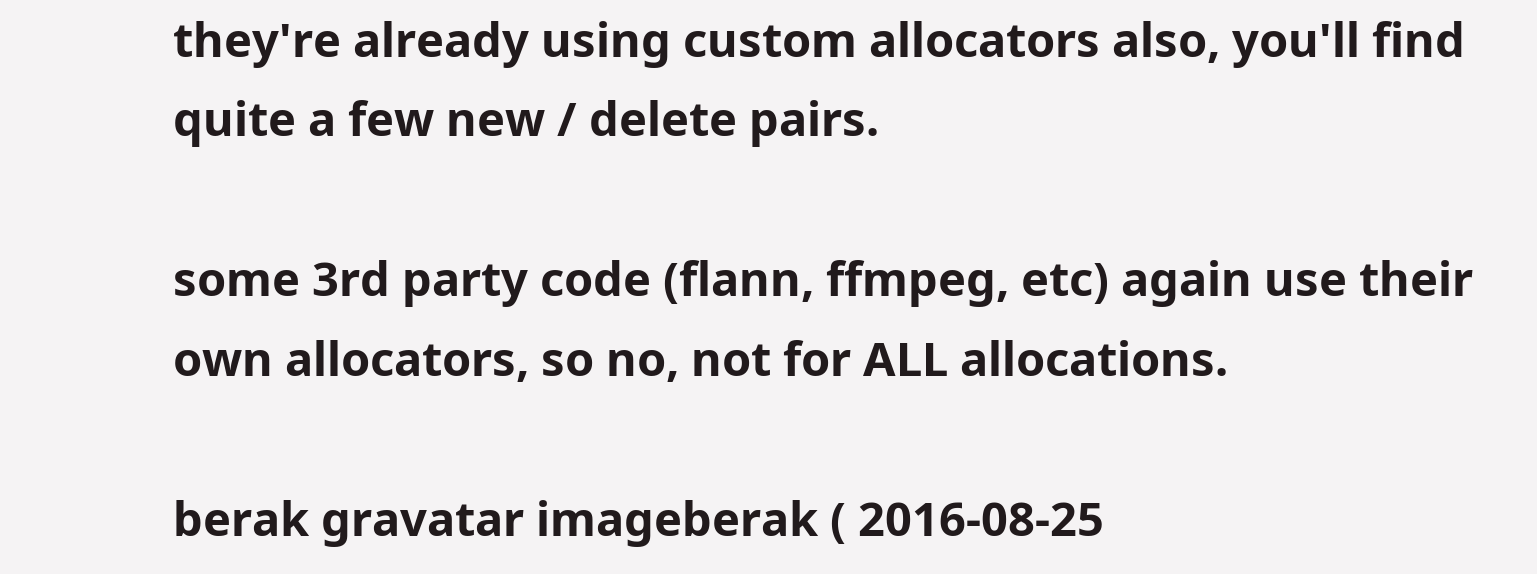they're already using custom allocators also, you'll find quite a few new / delete pairs.

some 3rd party code (flann, ffmpeg, etc) again use their own allocators, so no, not for ALL allocations.

berak gravatar imageberak ( 2016-08-25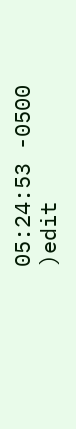05:24:53 -0500 )edit